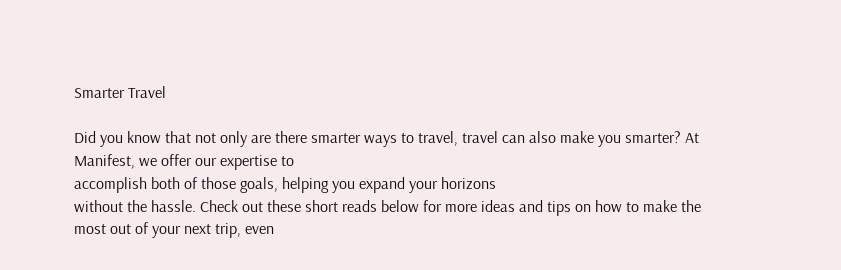Smarter Travel

Did you know that not only are there smarter ways to travel, travel can also make you smarter? At Manifest, we offer our expertise to
accomplish both of those goals, helping you expand your horizons
without the hassle. Check out these short reads below for more ideas and tips on how to make the most out of your next trip, even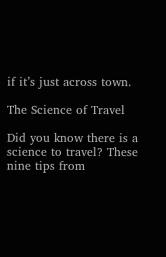if it’s just across town.

The Science of Travel

Did you know there is a science to travel? These nine tips from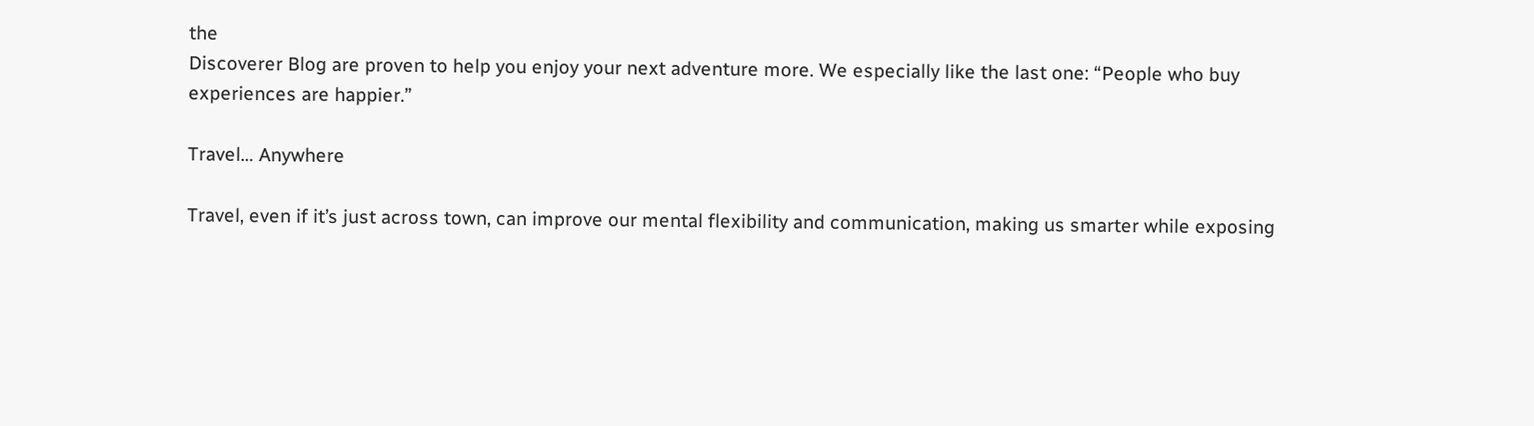the
Discoverer Blog are proven to help you enjoy your next adventure more. We especially like the last one: “People who buy experiences are happier.”

Travel… Anywhere

Travel, even if it’s just across town, can improve our mental flexibility and communication, making us smarter while exposing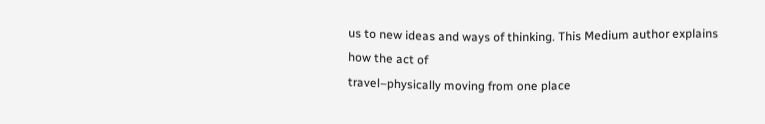us to new ideas and ways of thinking. This Medium author explains how the act of
travel–physically moving from one place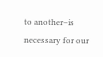to another–is necessary for our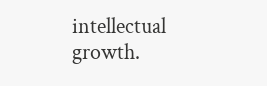intellectual growth.